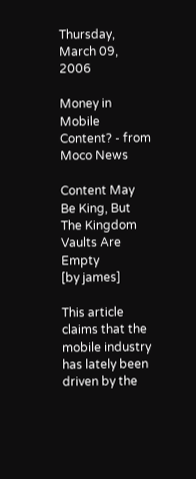Thursday, March 09, 2006

Money in Mobile Content? - from Moco News

Content May Be King, But The Kingdom Vaults Are Empty
[by james]

This article claims that the mobile industry has lately been driven by the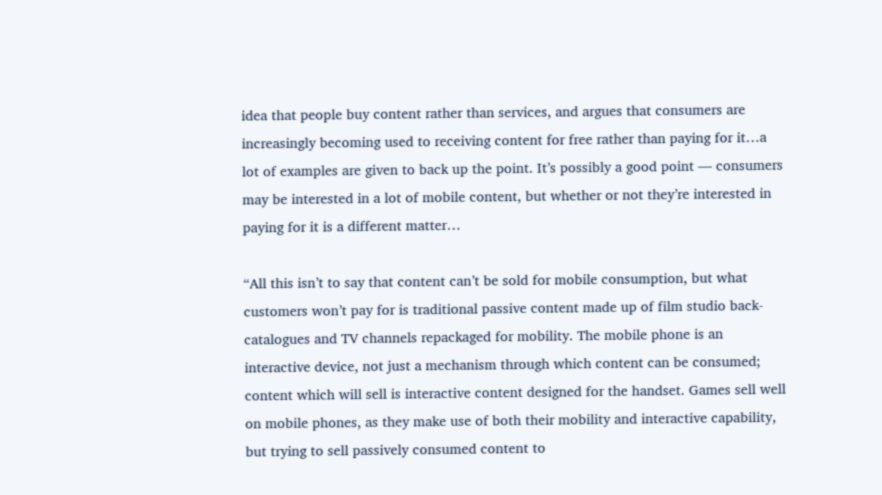idea that people buy content rather than services, and argues that consumers are increasingly becoming used to receiving content for free rather than paying for it…a lot of examples are given to back up the point. It’s possibly a good point — consumers may be interested in a lot of mobile content, but whether or not they’re interested in paying for it is a different matter…

“All this isn’t to say that content can’t be sold for mobile consumption, but what customers won’t pay for is traditional passive content made up of film studio back-catalogues and TV channels repackaged for mobility. The mobile phone is an interactive device, not just a mechanism through which content can be consumed; content which will sell is interactive content designed for the handset. Games sell well on mobile phones, as they make use of both their mobility and interactive capability, but trying to sell passively consumed content to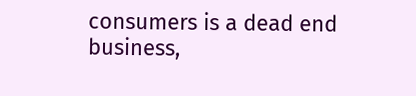consumers is a dead end business,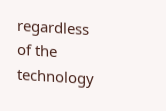regardless of the technology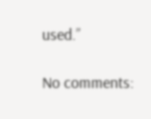used.”

No comments: